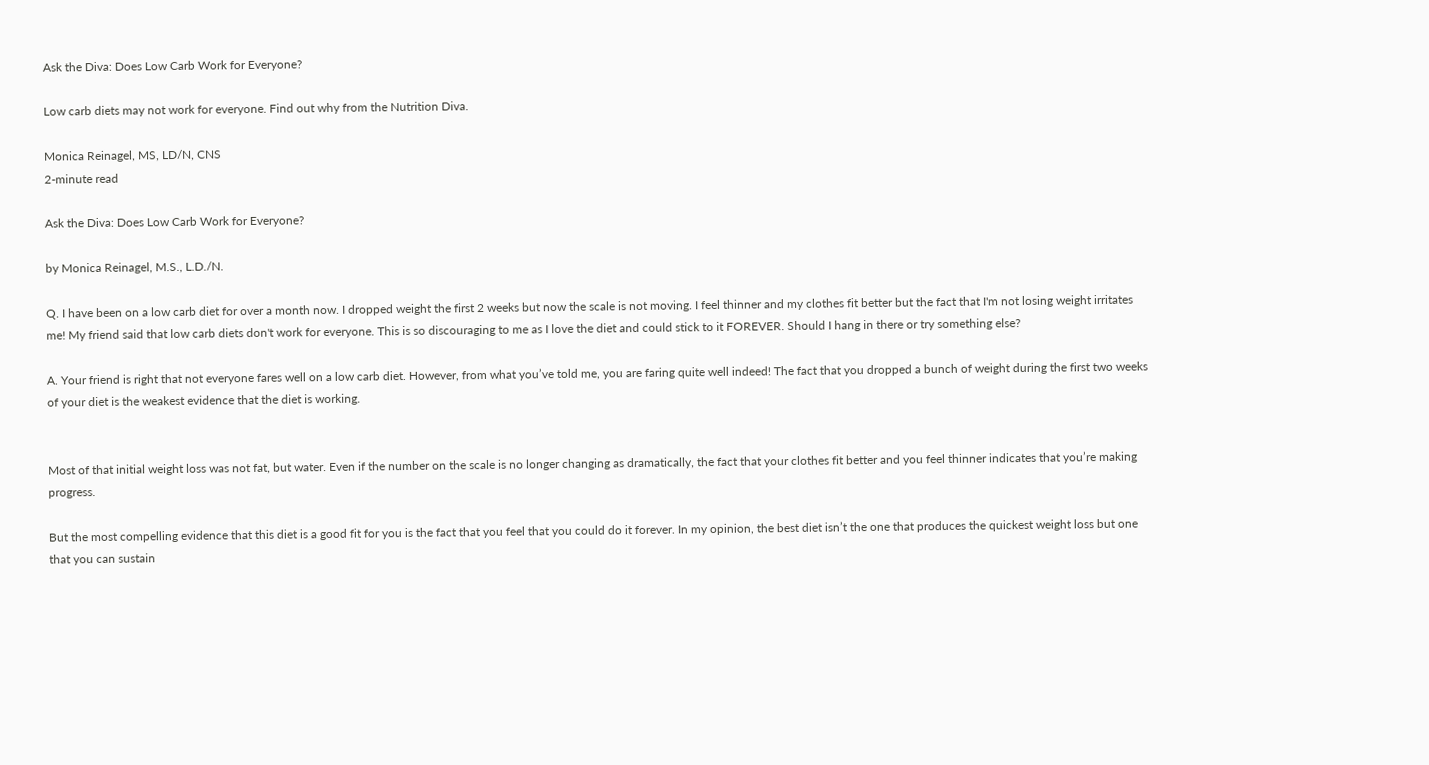Ask the Diva: Does Low Carb Work for Everyone?

Low carb diets may not work for everyone. Find out why from the Nutrition Diva.

Monica Reinagel, MS, LD/N, CNS
2-minute read

Ask the Diva: Does Low Carb Work for Everyone?

by Monica Reinagel, M.S., L.D./N.

Q. I have been on a low carb diet for over a month now. I dropped weight the first 2 weeks but now the scale is not moving. I feel thinner and my clothes fit better but the fact that I'm not losing weight irritates me! My friend said that low carb diets don't work for everyone. This is so discouraging to me as I love the diet and could stick to it FOREVER. Should I hang in there or try something else?

A. Your friend is right that not everyone fares well on a low carb diet. However, from what you’ve told me, you are faring quite well indeed! The fact that you dropped a bunch of weight during the first two weeks of your diet is the weakest evidence that the diet is working.


Most of that initial weight loss was not fat, but water. Even if the number on the scale is no longer changing as dramatically, the fact that your clothes fit better and you feel thinner indicates that you’re making progress.

But the most compelling evidence that this diet is a good fit for you is the fact that you feel that you could do it forever. In my opinion, the best diet isn’t the one that produces the quickest weight loss but one that you can sustain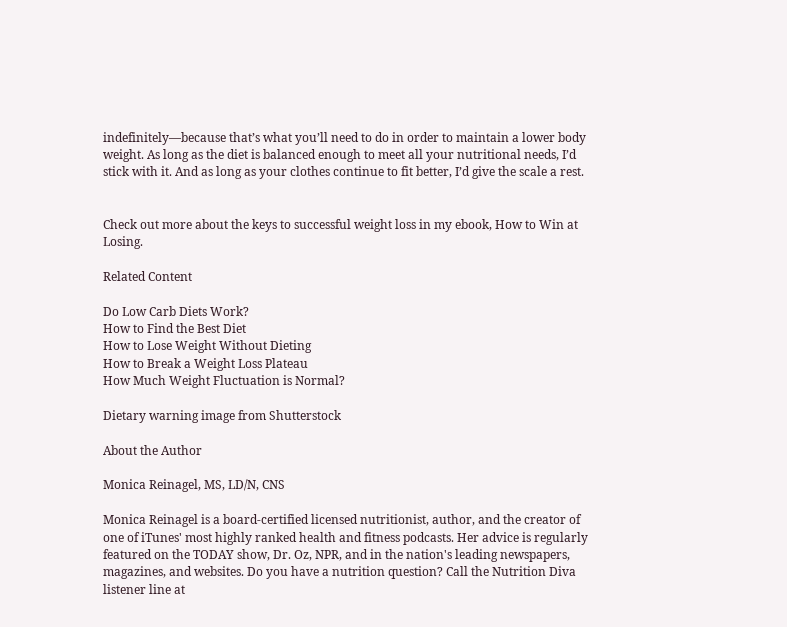indefinitely—because that’s what you’ll need to do in order to maintain a lower body weight. As long as the diet is balanced enough to meet all your nutritional needs, I’d stick with it. And as long as your clothes continue to fit better, I’d give the scale a rest.


Check out more about the keys to successful weight loss in my ebook, How to Win at Losing.

Related Content

Do Low Carb Diets Work?
How to Find the Best Diet
How to Lose Weight Without Dieting
How to Break a Weight Loss Plateau
How Much Weight Fluctuation is Normal?

Dietary warning image from Shutterstock

About the Author

Monica Reinagel, MS, LD/N, CNS

Monica Reinagel is a board-certified licensed nutritionist, author, and the creator of one of iTunes' most highly ranked health and fitness podcasts. Her advice is regularly featured on the TODAY show, Dr. Oz, NPR, and in the nation's leading newspapers, magazines, and websites. Do you have a nutrition question? Call the Nutrition Diva listener line at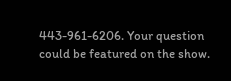443-961-6206. Your question could be featured on the show.